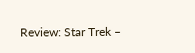Review: Star Trek –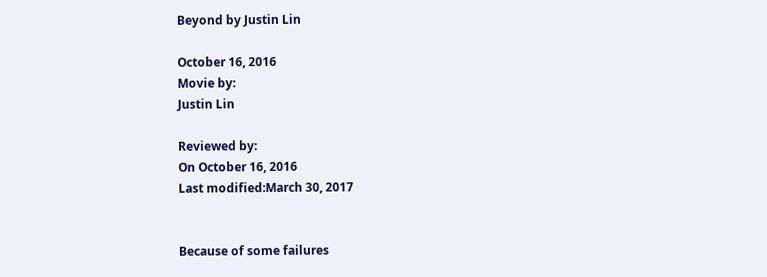Beyond by Justin Lin

October 16, 2016
Movie by:
Justin Lin

Reviewed by:
On October 16, 2016
Last modified:March 30, 2017


Because of some failures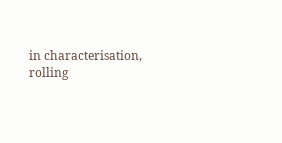in characterisation, rolling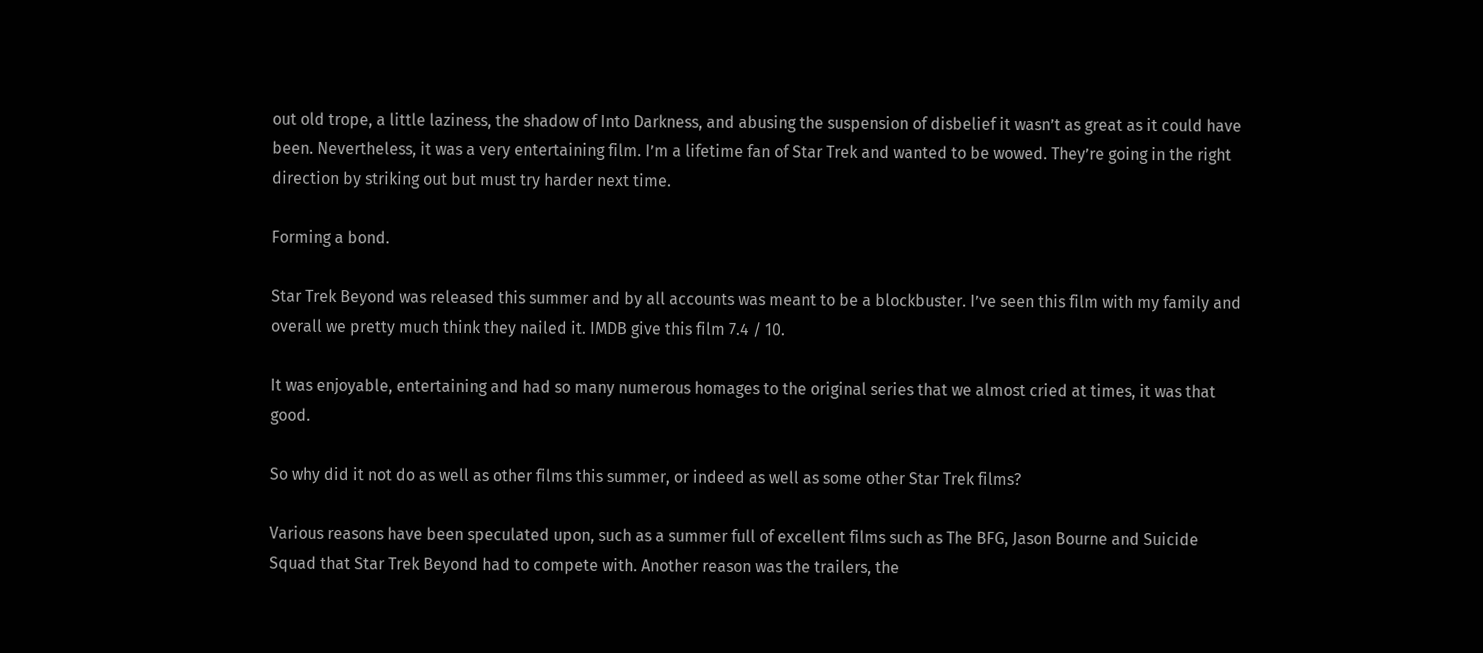out old trope, a little laziness, the shadow of Into Darkness, and abusing the suspension of disbelief it wasn’t as great as it could have been. Nevertheless, it was a very entertaining film. I’m a lifetime fan of Star Trek and wanted to be wowed. They’re going in the right direction by striking out but must try harder next time.

Forming a bond.

Star Trek Beyond was released this summer and by all accounts was meant to be a blockbuster. I’ve seen this film with my family and overall we pretty much think they nailed it. IMDB give this film 7.4 / 10.

It was enjoyable, entertaining and had so many numerous homages to the original series that we almost cried at times, it was that good.

So why did it not do as well as other films this summer, or indeed as well as some other Star Trek films?

Various reasons have been speculated upon, such as a summer full of excellent films such as The BFG, Jason Bourne and Suicide Squad that Star Trek Beyond had to compete with. Another reason was the trailers, the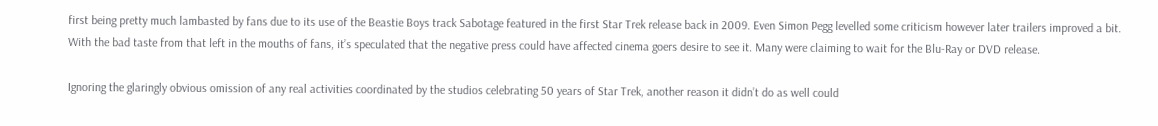first being pretty much lambasted by fans due to its use of the Beastie Boys track Sabotage featured in the first Star Trek release back in 2009. Even Simon Pegg levelled some criticism however later trailers improved a bit. With the bad taste from that left in the mouths of fans, it’s speculated that the negative press could have affected cinema goers desire to see it. Many were claiming to wait for the Blu-Ray or DVD release.

Ignoring the glaringly obvious omission of any real activities coordinated by the studios celebrating 50 years of Star Trek, another reason it didn’t do as well could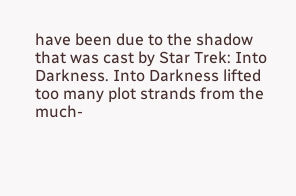have been due to the shadow that was cast by Star Trek: Into Darkness. Into Darkness lifted too many plot strands from the much-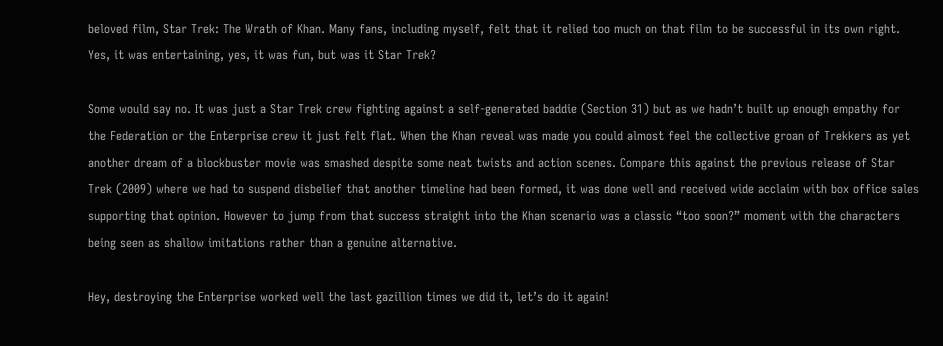beloved film, Star Trek: The Wrath of Khan. Many fans, including myself, felt that it relied too much on that film to be successful in its own right. Yes, it was entertaining, yes, it was fun, but was it Star Trek?

Some would say no. It was just a Star Trek crew fighting against a self-generated baddie (Section 31) but as we hadn’t built up enough empathy for the Federation or the Enterprise crew it just felt flat. When the Khan reveal was made you could almost feel the collective groan of Trekkers as yet another dream of a blockbuster movie was smashed despite some neat twists and action scenes. Compare this against the previous release of Star Trek (2009) where we had to suspend disbelief that another timeline had been formed, it was done well and received wide acclaim with box office sales supporting that opinion. However to jump from that success straight into the Khan scenario was a classic “too soon?” moment with the characters being seen as shallow imitations rather than a genuine alternative.

Hey, destroying the Enterprise worked well the last gazillion times we did it, let’s do it again!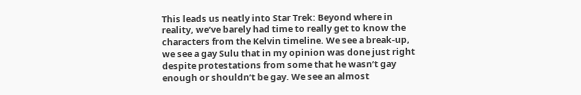This leads us neatly into Star Trek: Beyond where in reality, we’ve barely had time to really get to know the characters from the Kelvin timeline. We see a break-up, we see a gay Sulu that in my opinion was done just right despite protestations from some that he wasn’t gay enough or shouldn’t be gay. We see an almost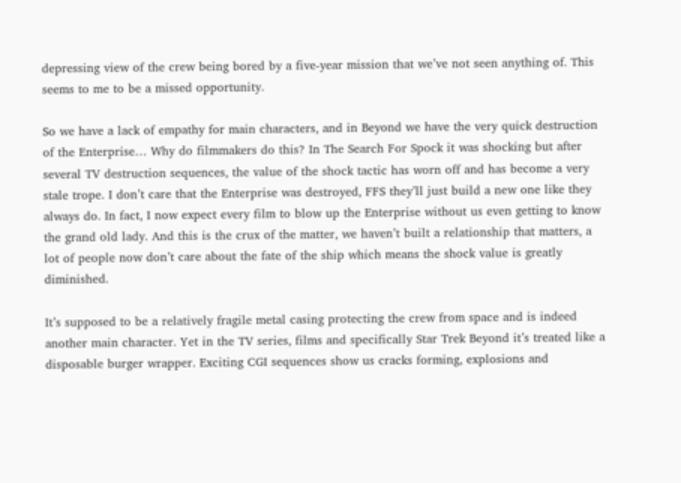depressing view of the crew being bored by a five-year mission that we’ve not seen anything of. This seems to me to be a missed opportunity.

So we have a lack of empathy for main characters, and in Beyond we have the very quick destruction of the Enterprise… Why do filmmakers do this? In The Search For Spock it was shocking but after several TV destruction sequences, the value of the shock tactic has worn off and has become a very stale trope. I don’t care that the Enterprise was destroyed, FFS they’ll just build a new one like they always do. In fact, I now expect every film to blow up the Enterprise without us even getting to know the grand old lady. And this is the crux of the matter, we haven’t built a relationship that matters, a lot of people now don’t care about the fate of the ship which means the shock value is greatly diminished.

It’s supposed to be a relatively fragile metal casing protecting the crew from space and is indeed another main character. Yet in the TV series, films and specifically Star Trek Beyond it’s treated like a disposable burger wrapper. Exciting CGI sequences show us cracks forming, explosions and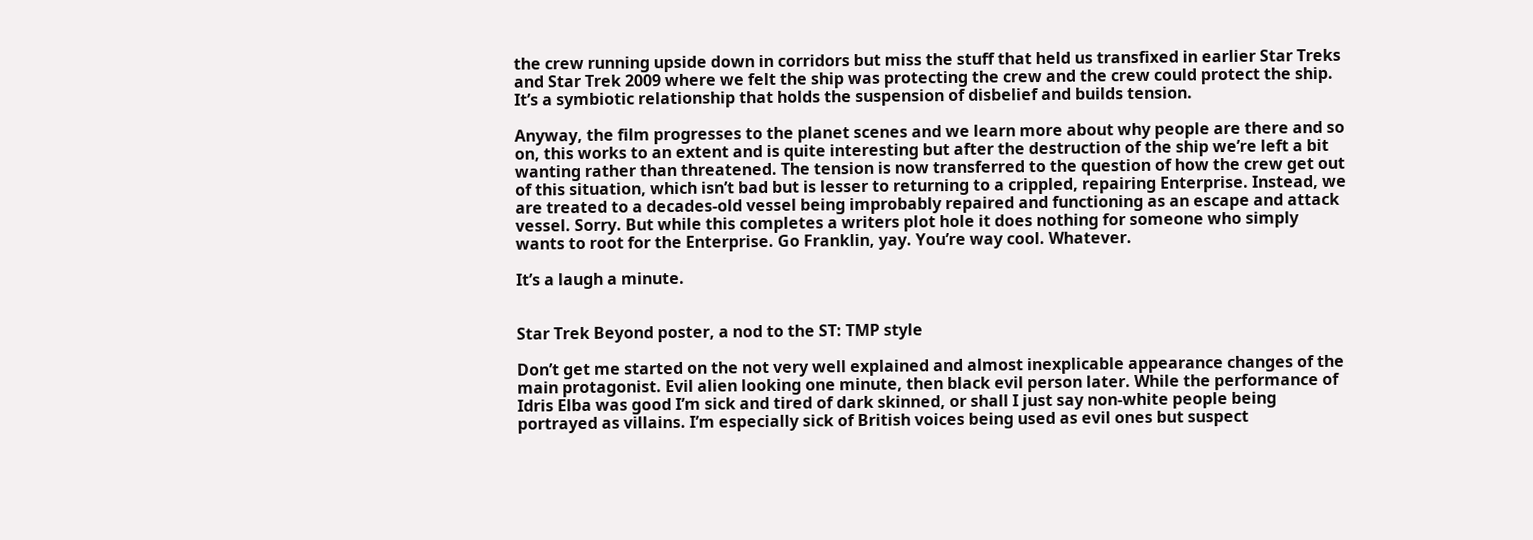the crew running upside down in corridors but miss the stuff that held us transfixed in earlier Star Treks and Star Trek 2009 where we felt the ship was protecting the crew and the crew could protect the ship. It’s a symbiotic relationship that holds the suspension of disbelief and builds tension.

Anyway, the film progresses to the planet scenes and we learn more about why people are there and so on, this works to an extent and is quite interesting but after the destruction of the ship we’re left a bit wanting rather than threatened. The tension is now transferred to the question of how the crew get out of this situation, which isn’t bad but is lesser to returning to a crippled, repairing Enterprise. Instead, we are treated to a decades-old vessel being improbably repaired and functioning as an escape and attack vessel. Sorry. But while this completes a writers plot hole it does nothing for someone who simply wants to root for the Enterprise. Go Franklin, yay. You’re way cool. Whatever.

It’s a laugh a minute.


Star Trek Beyond poster, a nod to the ST: TMP style

Don’t get me started on the not very well explained and almost inexplicable appearance changes of the main protagonist. Evil alien looking one minute, then black evil person later. While the performance of Idris Elba was good I’m sick and tired of dark skinned, or shall I just say non-white people being portrayed as villains. I’m especially sick of British voices being used as evil ones but suspect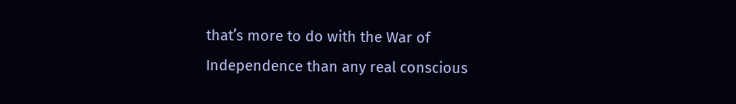that’s more to do with the War of Independence than any real conscious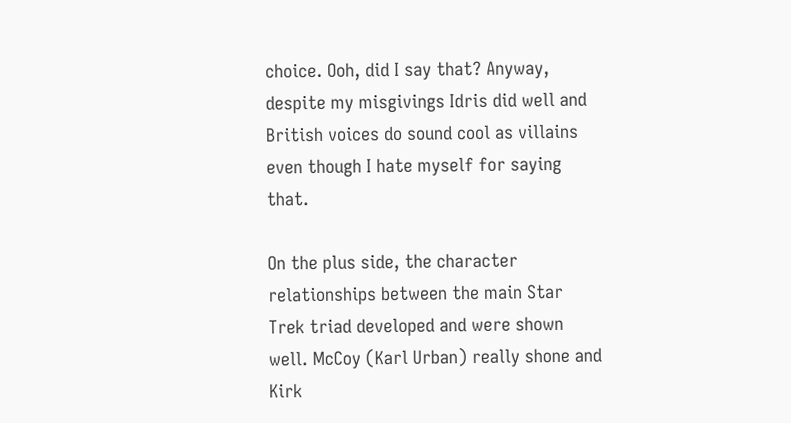choice. Ooh, did I say that? Anyway, despite my misgivings Idris did well and British voices do sound cool as villains even though I hate myself for saying that.

On the plus side, the character relationships between the main Star Trek triad developed and were shown well. McCoy (Karl Urban) really shone and Kirk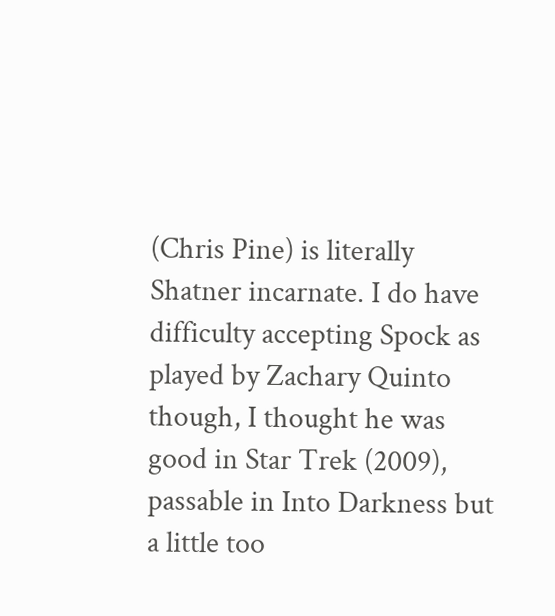(Chris Pine) is literally Shatner incarnate. I do have difficulty accepting Spock as played by Zachary Quinto though, I thought he was good in Star Trek (2009), passable in Into Darkness but a little too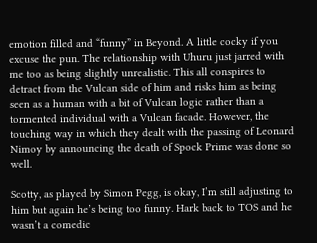emotion filled and “funny” in Beyond. A little cocky if you excuse the pun. The relationship with Uhuru just jarred with me too as being slightly unrealistic. This all conspires to detract from the Vulcan side of him and risks him as being seen as a human with a bit of Vulcan logic rather than a tormented individual with a Vulcan facade. However, the touching way in which they dealt with the passing of Leonard Nimoy by announcing the death of Spock Prime was done so well.

Scotty, as played by Simon Pegg, is okay, I’m still adjusting to him but again he’s being too funny. Hark back to TOS and he wasn’t a comedic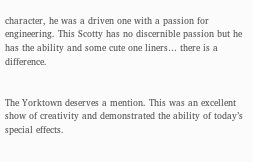character, he was a driven one with a passion for engineering. This Scotty has no discernible passion but he has the ability and some cute one liners… there is a difference.


The Yorktown deserves a mention. This was an excellent show of creativity and demonstrated the ability of today’s special effects.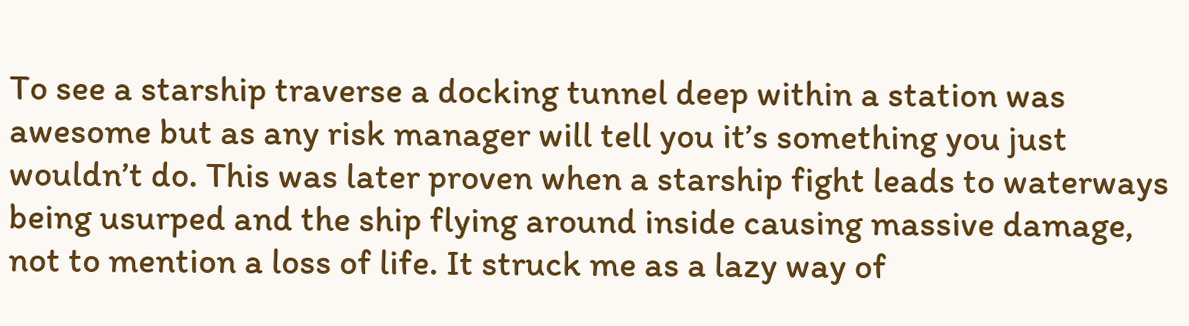To see a starship traverse a docking tunnel deep within a station was awesome but as any risk manager will tell you it’s something you just wouldn’t do. This was later proven when a starship fight leads to waterways being usurped and the ship flying around inside causing massive damage, not to mention a loss of life. It struck me as a lazy way of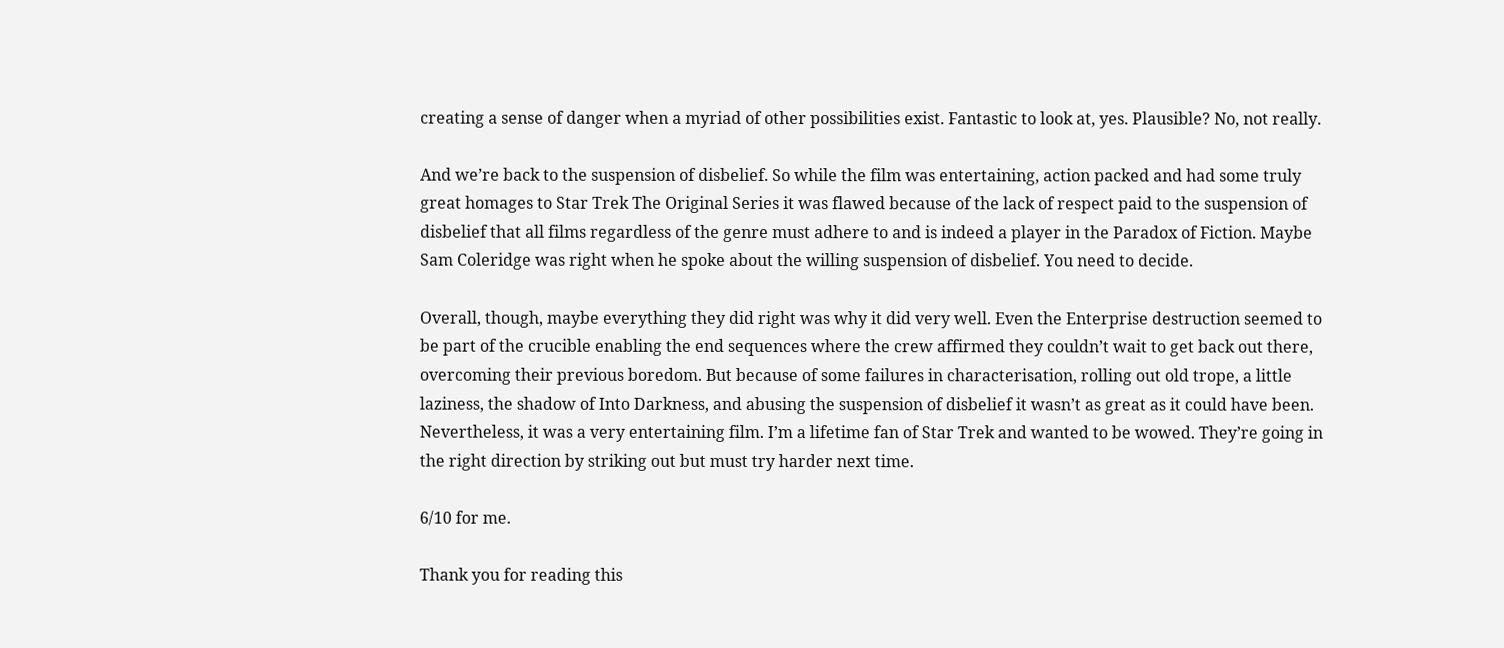creating a sense of danger when a myriad of other possibilities exist. Fantastic to look at, yes. Plausible? No, not really.

And we’re back to the suspension of disbelief. So while the film was entertaining, action packed and had some truly great homages to Star Trek The Original Series it was flawed because of the lack of respect paid to the suspension of disbelief that all films regardless of the genre must adhere to and is indeed a player in the Paradox of Fiction. Maybe Sam Coleridge was right when he spoke about the willing suspension of disbelief. You need to decide.

Overall, though, maybe everything they did right was why it did very well. Even the Enterprise destruction seemed to be part of the crucible enabling the end sequences where the crew affirmed they couldn’t wait to get back out there, overcoming their previous boredom. But because of some failures in characterisation, rolling out old trope, a little laziness, the shadow of Into Darkness, and abusing the suspension of disbelief it wasn’t as great as it could have been. Nevertheless, it was a very entertaining film. I’m a lifetime fan of Star Trek and wanted to be wowed. They’re going in the right direction by striking out but must try harder next time.

6/10 for me.

Thank you for reading this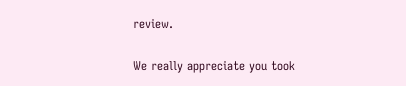review.

We really appreciate you took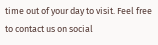time out of your day to visit. Feel free to contact us on social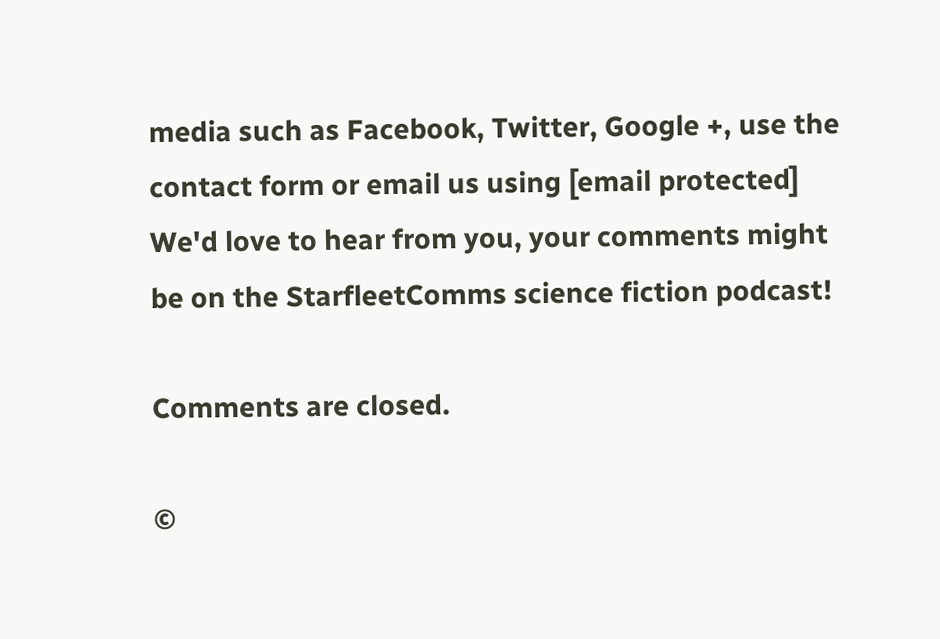media such as Facebook, Twitter, Google +, use the contact form or email us using [email protected] We'd love to hear from you, your comments might be on the StarfleetComms science fiction podcast!

Comments are closed.

©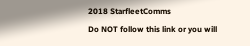2018 StarfleetComms
Do NOT follow this link or you will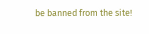be banned from the site!